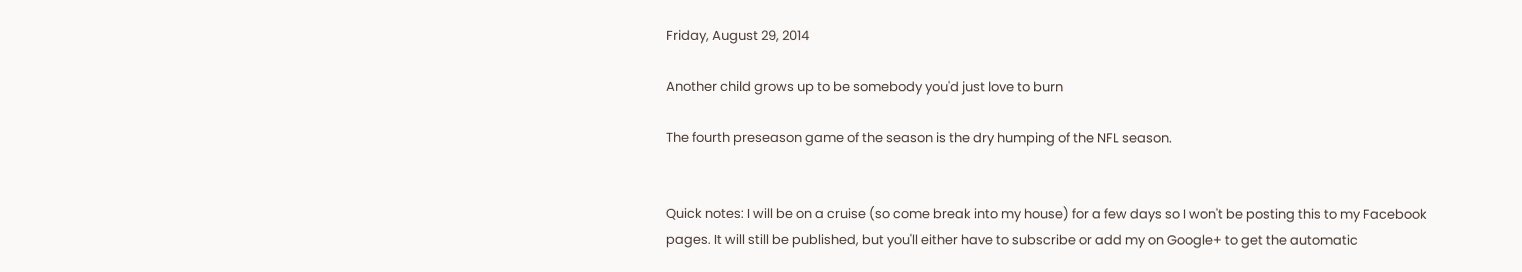Friday, August 29, 2014

Another child grows up to be somebody you'd just love to burn

The fourth preseason game of the season is the dry humping of the NFL season.


Quick notes: I will be on a cruise (so come break into my house) for a few days so I won't be posting this to my Facebook pages. It will still be published, but you'll either have to subscribe or add my on Google+ to get the automatic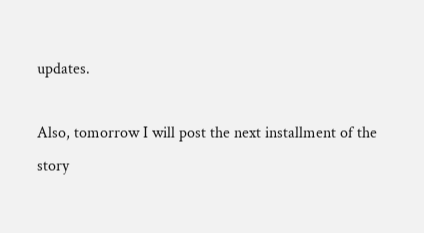updates.

Also, tomorrow I will post the next installment of the story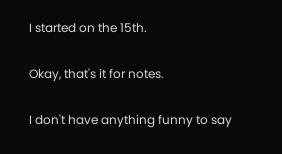I started on the 15th.

Okay, that's it for notes.

I don't have anything funny to say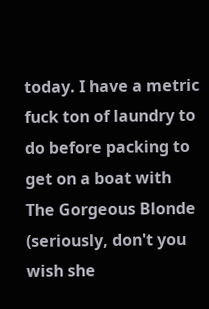today. I have a metric fuck ton of laundry to do before packing to get on a boat with The Gorgeous Blonde (seriously, don't you wish she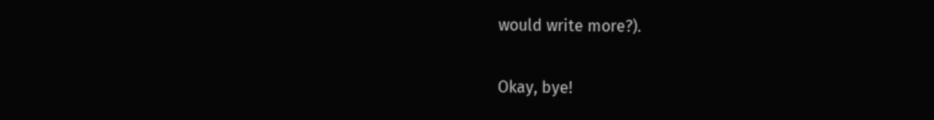would write more?).

Okay, bye!